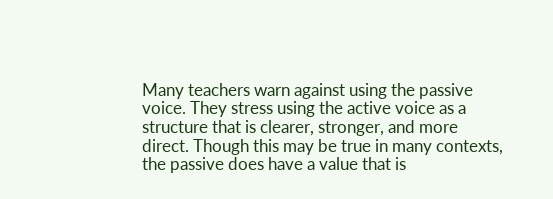Many teachers warn against using the passive voice. They stress using the active voice as a structure that is clearer, stronger, and more direct. Though this may be true in many contexts, the passive does have a value that is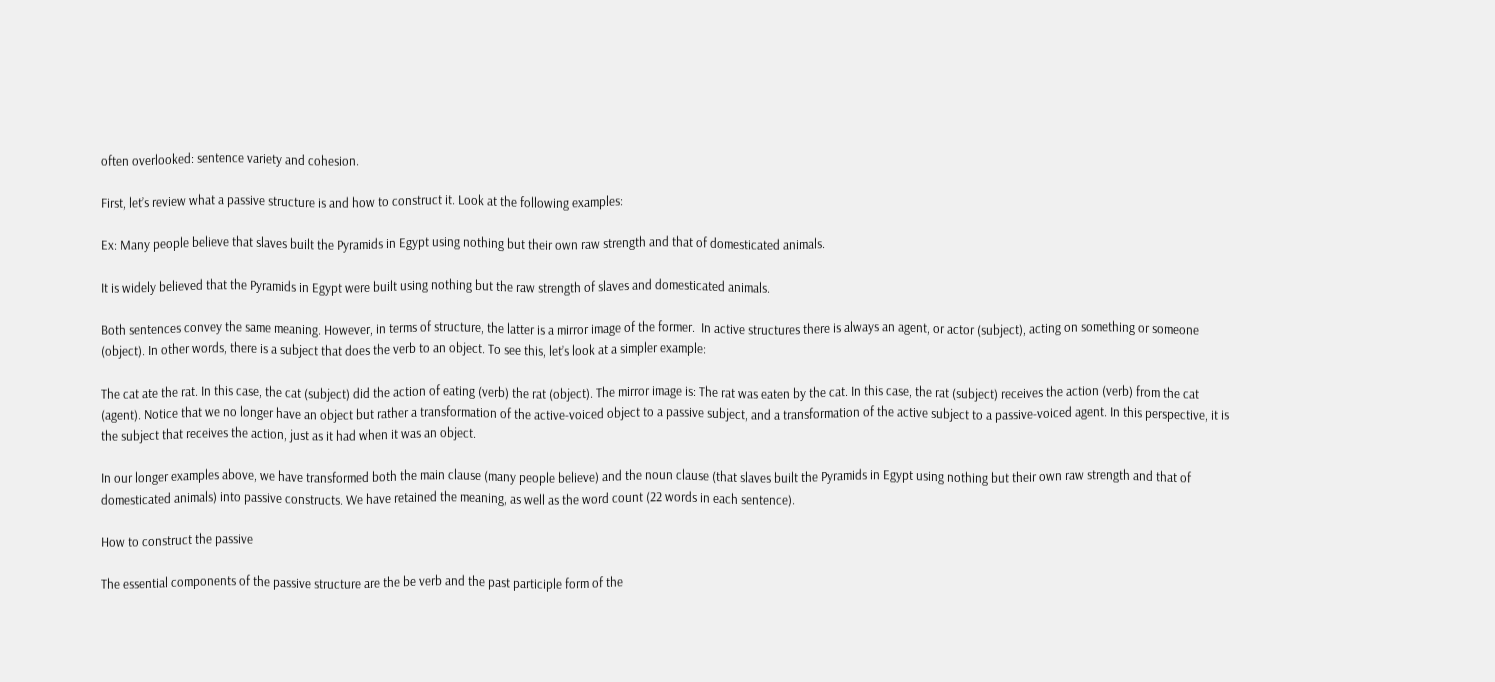often overlooked: sentence variety and cohesion.

First, let’s review what a passive structure is and how to construct it. Look at the following examples:

Ex: Many people believe that slaves built the Pyramids in Egypt using nothing but their own raw strength and that of domesticated animals.

It is widely believed that the Pyramids in Egypt were built using nothing but the raw strength of slaves and domesticated animals.

Both sentences convey the same meaning. However, in terms of structure, the latter is a mirror image of the former.  In active structures there is always an agent, or actor (subject), acting on something or someone (object). In other words, there is a subject that does the verb to an object. To see this, let’s look at a simpler example:

The cat ate the rat. In this case, the cat (subject) did the action of eating (verb) the rat (object). The mirror image is: The rat was eaten by the cat. In this case, the rat (subject) receives the action (verb) from the cat (agent). Notice that we no longer have an object but rather a transformation of the active-voiced object to a passive subject, and a transformation of the active subject to a passive-voiced agent. In this perspective, it is the subject that receives the action, just as it had when it was an object.

In our longer examples above, we have transformed both the main clause (many people believe) and the noun clause (that slaves built the Pyramids in Egypt using nothing but their own raw strength and that of domesticated animals) into passive constructs. We have retained the meaning, as well as the word count (22 words in each sentence).

How to construct the passive

The essential components of the passive structure are the be verb and the past participle form of the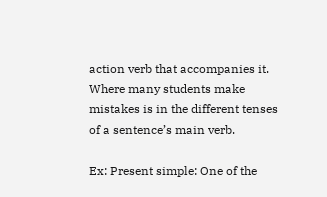action verb that accompanies it. Where many students make mistakes is in the different tenses of a sentence’s main verb.

Ex: Present simple: One of the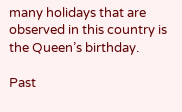many holidays that are observed in this country is the Queen’s birthday.

Past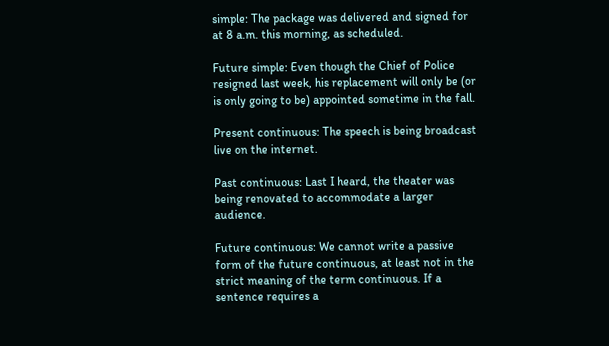simple: The package was delivered and signed for at 8 a.m. this morning, as scheduled.

Future simple: Even though the Chief of Police resigned last week, his replacement will only be (or is only going to be) appointed sometime in the fall.

Present continuous: The speech is being broadcast live on the internet.

Past continuous: Last I heard, the theater was being renovated to accommodate a larger audience.

Future continuous: We cannot write a passive form of the future continuous, at least not in the strict meaning of the term continuous. If a sentence requires a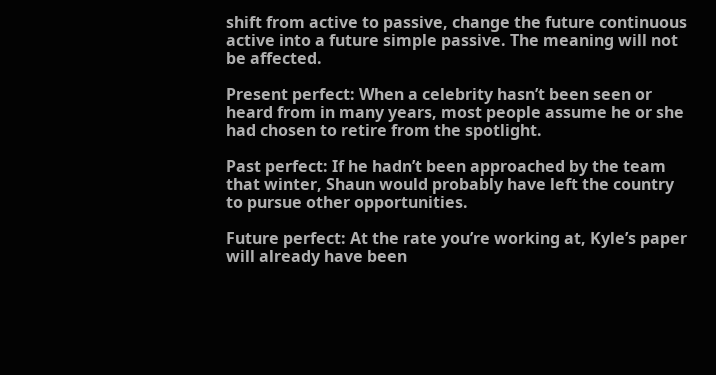shift from active to passive, change the future continuous active into a future simple passive. The meaning will not be affected.

Present perfect: When a celebrity hasn’t been seen or heard from in many years, most people assume he or she had chosen to retire from the spotlight.

Past perfect: If he hadn’t been approached by the team that winter, Shaun would probably have left the country to pursue other opportunities.

Future perfect: At the rate you’re working at, Kyle’s paper will already have been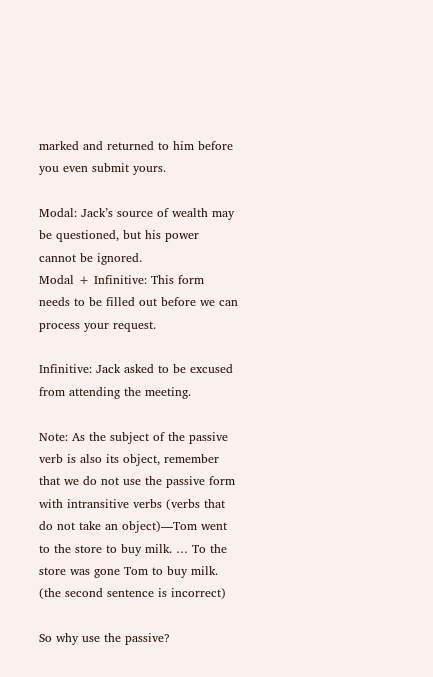marked and returned to him before you even submit yours.

Modal: Jack’s source of wealth may be questioned, but his power cannot be ignored.
Modal + Infinitive: This form needs to be filled out before we can process your request.

Infinitive: Jack asked to be excused from attending the meeting.

Note: As the subject of the passive verb is also its object, remember that we do not use the passive form with intransitive verbs (verbs that do not take an object)—Tom went to the store to buy milk. … To the store was gone Tom to buy milk. (the second sentence is incorrect)

So why use the passive?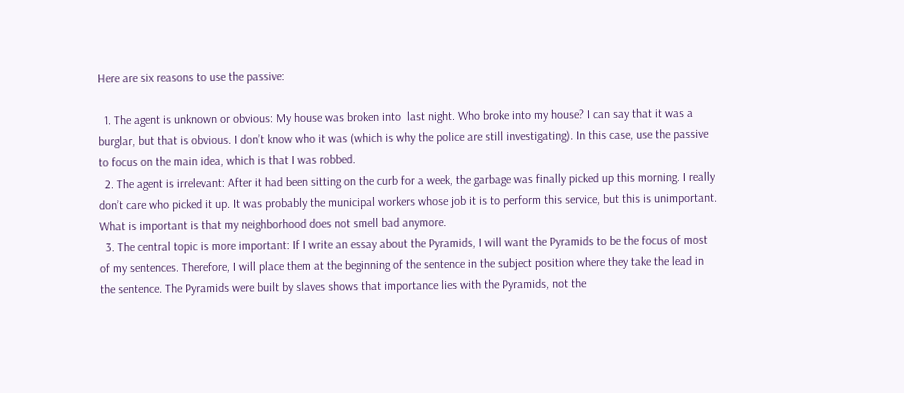Here are six reasons to use the passive:

  1. The agent is unknown or obvious: My house was broken into  last night. Who broke into my house? I can say that it was a burglar, but that is obvious. I don’t know who it was (which is why the police are still investigating). In this case, use the passive to focus on the main idea, which is that I was robbed.
  2. The agent is irrelevant: After it had been sitting on the curb for a week, the garbage was finally picked up this morning. I really don’t care who picked it up. It was probably the municipal workers whose job it is to perform this service, but this is unimportant. What is important is that my neighborhood does not smell bad anymore.
  3. The central topic is more important: If I write an essay about the Pyramids, I will want the Pyramids to be the focus of most of my sentences. Therefore, I will place them at the beginning of the sentence in the subject position where they take the lead in the sentence. The Pyramids were built by slaves shows that importance lies with the Pyramids, not the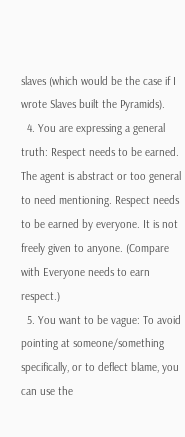slaves (which would be the case if I wrote Slaves built the Pyramids).
  4. You are expressing a general truth: Respect needs to be earned. The agent is abstract or too general to need mentioning. Respect needs to be earned by everyone. It is not freely given to anyone. (Compare with Everyone needs to earn respect.)
  5. You want to be vague: To avoid pointing at someone/something specifically, or to deflect blame, you can use the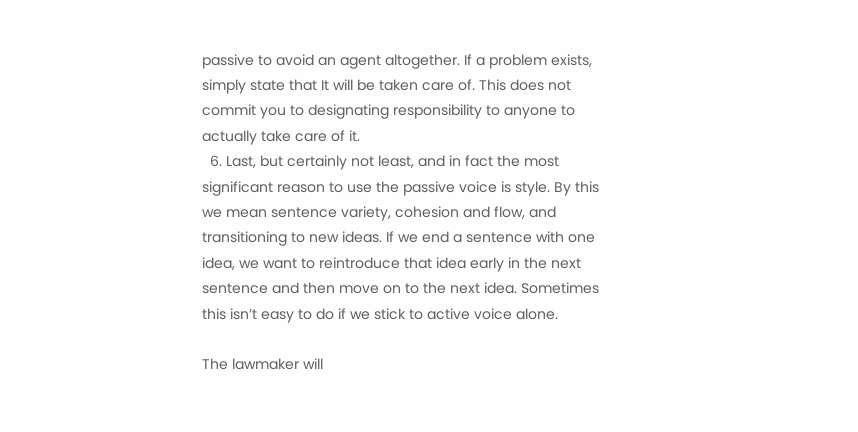passive to avoid an agent altogether. If a problem exists, simply state that It will be taken care of. This does not commit you to designating responsibility to anyone to actually take care of it.
  6. Last, but certainly not least, and in fact the most significant reason to use the passive voice is style. By this we mean sentence variety, cohesion and flow, and transitioning to new ideas. If we end a sentence with one idea, we want to reintroduce that idea early in the next sentence and then move on to the next idea. Sometimes this isn’t easy to do if we stick to active voice alone.

The lawmaker will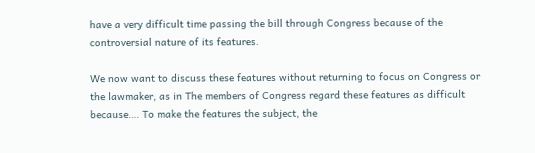have a very difficult time passing the bill through Congress because of the controversial nature of its features.

We now want to discuss these features without returning to focus on Congress or the lawmaker, as in The members of Congress regard these features as difficult because…. To make the features the subject, the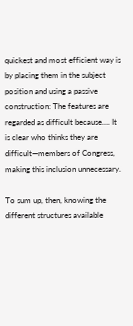quickest and most efficient way is by placing them in the subject position and using a passive construction: The features are regarded as difficult because…. It is clear who thinks they are difficult—members of Congress, making this inclusion unnecessary.

To sum up, then, knowing the different structures available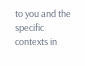to you and the specific contexts in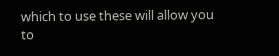which to use these will allow you to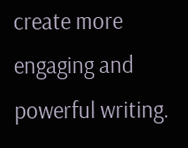create more engaging and powerful writing.